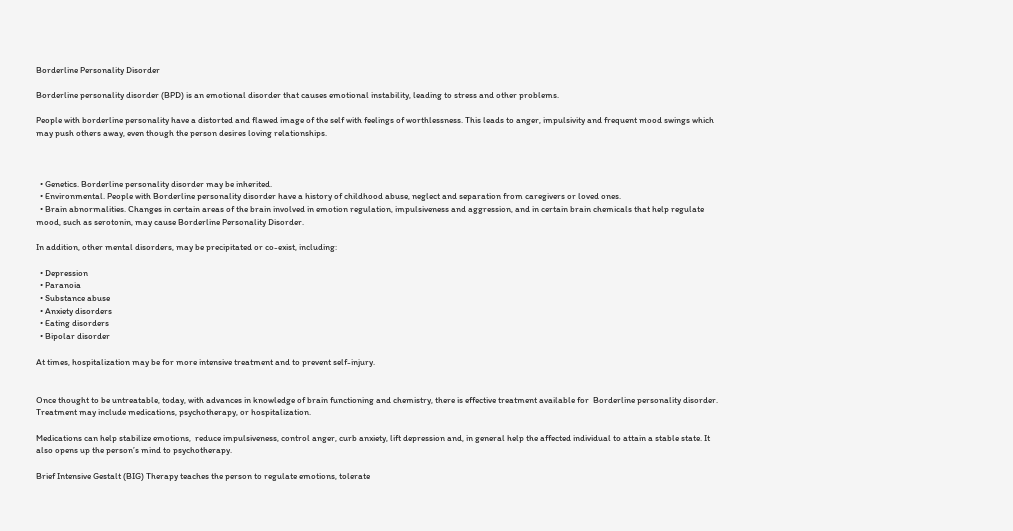Borderline Personality Disorder

Borderline personality disorder (BPD) is an emotional disorder that causes emotional instability, leading to stress and other problems.

People with borderline personality have a distorted and flawed image of the self with feelings of worthlessness. This leads to anger, impulsivity and frequent mood swings which may push others away, even though the person desires loving relationships.



  • Genetics. Borderline personality disorder may be inherited.
  • Environmental. People with Borderline personality disorder have a history of childhood abuse, neglect and separation from caregivers or loved ones.
  • Brain abnormalities. Changes in certain areas of the brain involved in emotion regulation, impulsiveness and aggression, and in certain brain chemicals that help regulate mood, such as serotonin, may cause Borderline Personality Disorder.

In addition, other mental disorders, may be precipitated or co-exist, including:

  • Depression
  • Paranoia
  • Substance abuse
  • Anxiety disorders
  • Eating disorders
  • Bipolar disorder

At times, hospitalization may be for more intensive treatment and to prevent self-injury.


Once thought to be untreatable, today, with advances in knowledge of brain functioning and chemistry, there is effective treatment available for  Borderline personality disorder. Treatment may include medications, psychotherapy, or hospitalization.

Medications can help stabilize emotions,  reduce impulsiveness, control anger, curb anxiety, lift depression and, in general help the affected individual to attain a stable state. It also opens up the person’s mind to psychotherapy.

Brief Intensive Gestalt (BIG) Therapy teaches the person to regulate emotions, tolerate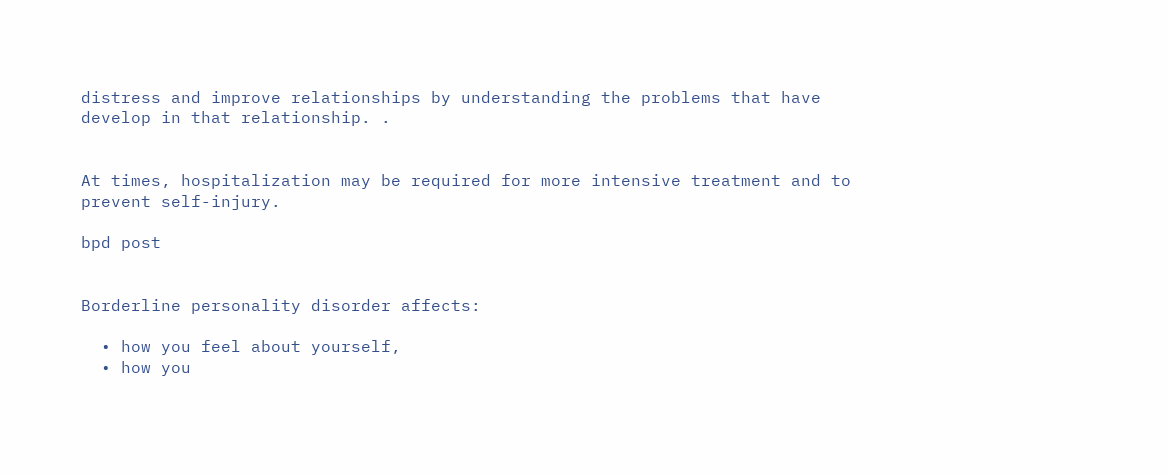distress and improve relationships by understanding the problems that have develop in that relationship. .


At times, hospitalization may be required for more intensive treatment and to prevent self-injury.

bpd post


Borderline personality disorder affects:

  • how you feel about yourself,
  • how you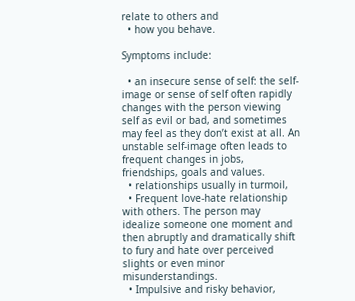relate to others and
  • how you behave.

Symptoms include:

  • an insecure sense of self: the self-image or sense of self often rapidly changes with the person viewing self as evil or bad, and sometimes may feel as they don’t exist at all. An unstable self-image often leads to frequent changes in jobs, friendships, goals and values.
  • relationships usually in turmoil,
  • Frequent love-hate relationship with others. The person may idealize someone one moment and then abruptly and dramatically shift to fury and hate over perceived slights or even minor misunderstandings.
  • Impulsive and risky behavior,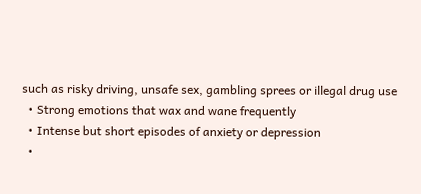such as risky driving, unsafe sex, gambling sprees or illegal drug use
  • Strong emotions that wax and wane frequently
  • Intense but short episodes of anxiety or depression
  •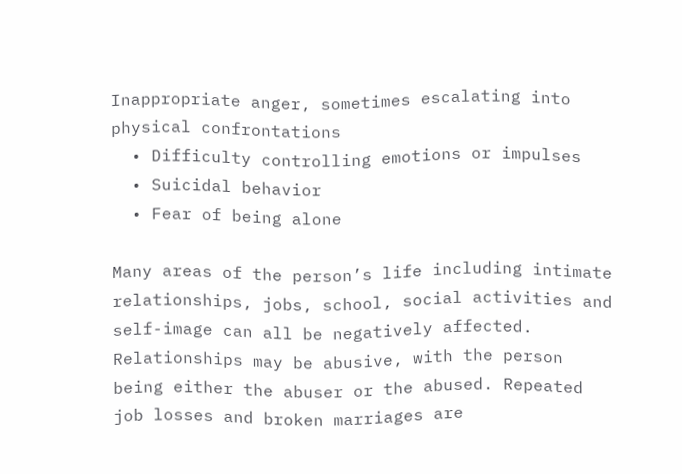Inappropriate anger, sometimes escalating into physical confrontations
  • Difficulty controlling emotions or impulses
  • Suicidal behavior
  • Fear of being alone

Many areas of the person’s life including intimate relationships, jobs, school, social activities and self-image can all be negatively affected. Relationships may be abusive, with the person being either the abuser or the abused. Repeated job losses and broken marriages are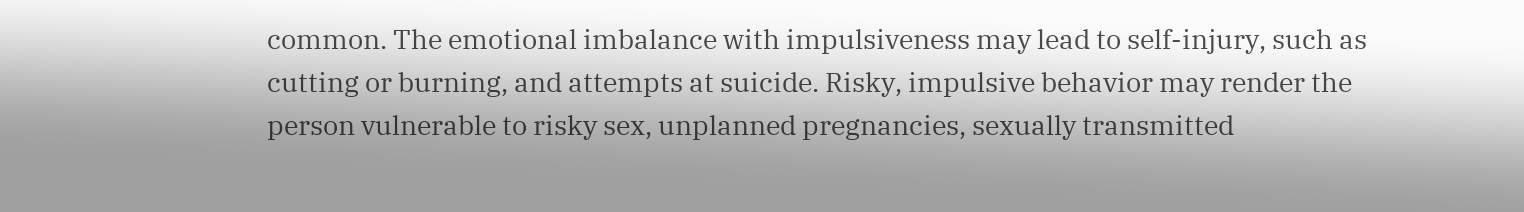common. The emotional imbalance with impulsiveness may lead to self-injury, such as cutting or burning, and attempts at suicide. Risky, impulsive behavior may render the person vulnerable to risky sex, unplanned pregnancies, sexually transmitted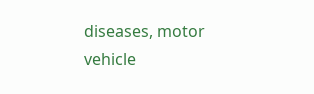diseases, motor vehicle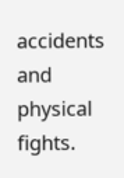accidents and physical fights.